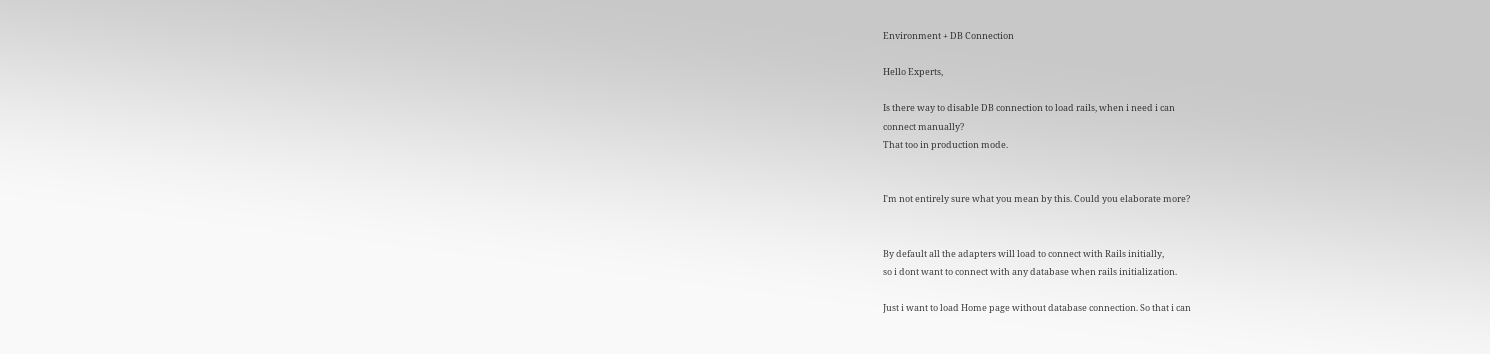Environment + DB Connection

Hello Experts,

Is there way to disable DB connection to load rails, when i need i can
connect manually?
That too in production mode.


I'm not entirely sure what you mean by this. Could you elaborate more?


By default all the adapters will load to connect with Rails initially,
so i dont want to connect with any database when rails initialization.

Just i want to load Home page without database connection. So that i can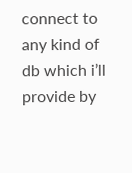connect to any kind of db which i’ll provide by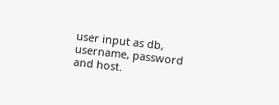user input as db, username, password
and host.